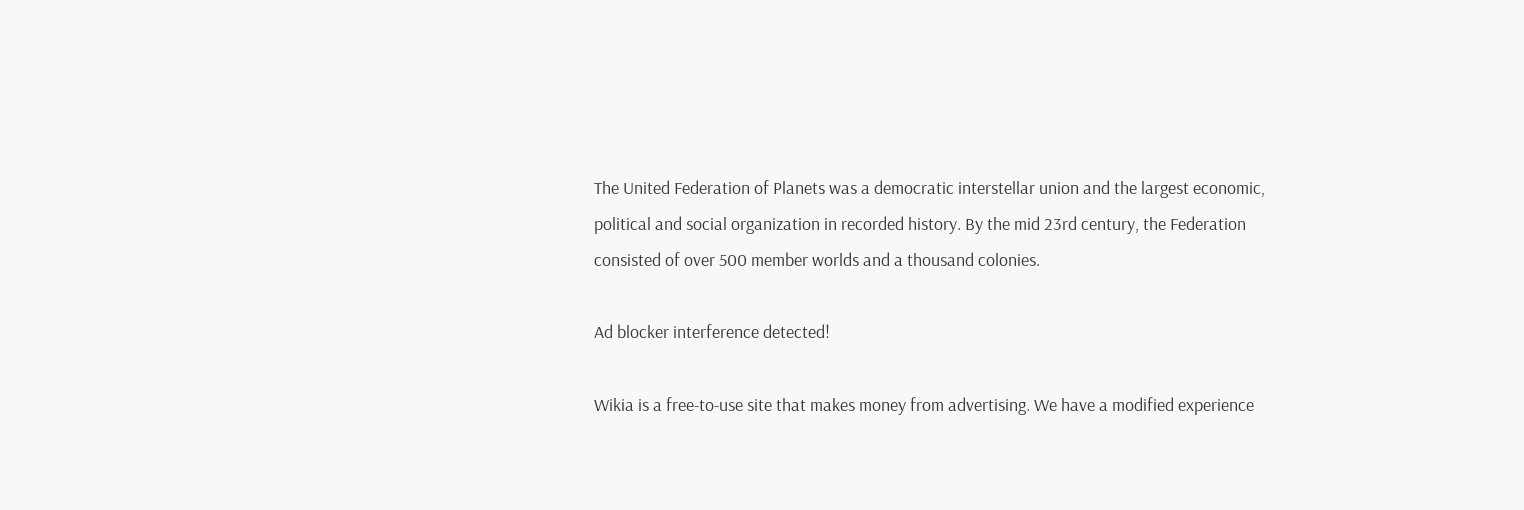The United Federation of Planets was a democratic interstellar union and the largest economic, political and social organization in recorded history. By the mid 23rd century, the Federation consisted of over 500 member worlds and a thousand colonies.

Ad blocker interference detected!

Wikia is a free-to-use site that makes money from advertising. We have a modified experience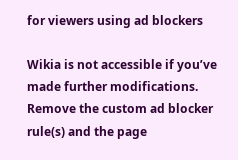for viewers using ad blockers

Wikia is not accessible if you’ve made further modifications. Remove the custom ad blocker rule(s) and the page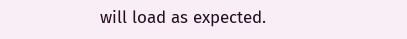will load as expected.